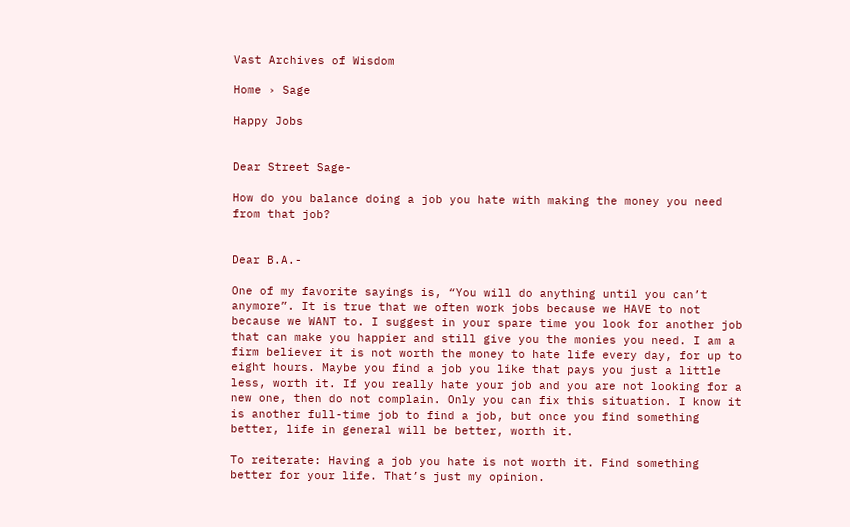Vast Archives of Wisdom

Home › Sage

Happy Jobs


Dear Street Sage-

How do you balance doing a job you hate with making the money you need from that job?


Dear B.A.-

One of my favorite sayings is, “You will do anything until you can’t anymore”. It is true that we often work jobs because we HAVE to not because we WANT to. I suggest in your spare time you look for another job that can make you happier and still give you the monies you need. I am a firm believer it is not worth the money to hate life every day, for up to eight hours. Maybe you find a job you like that pays you just a little less, worth it. If you really hate your job and you are not looking for a new one, then do not complain. Only you can fix this situation. I know it is another full-time job to find a job, but once you find something better, life in general will be better, worth it.

To reiterate: Having a job you hate is not worth it. Find something better for your life. That’s just my opinion.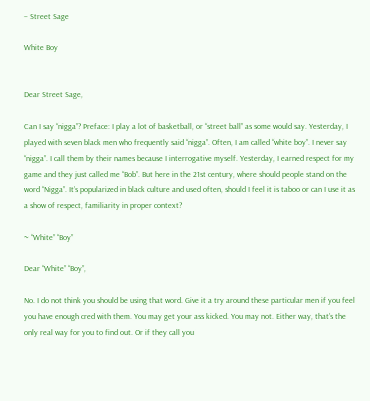– Street Sage

White Boy


Dear Street Sage,

Can I say “nigga”? Preface: I play a lot of basketball, or “street ball” as some would say. Yesterday, I played with seven black men who frequently said “nigga”. Often, I am called “white boy”. I never say “nigga”. I call them by their names because I interrogative myself. Yesterday, I earned respect for my game and they just called me “Bob”. But here in the 21st century, where should people stand on the word “Nigga”. It’s popularized in black culture and used often, should I feel it is taboo or can I use it as a show of respect, familiarity in proper context?

~ “White” “Boy”

Dear “White” “Boy”,

No. I do not think you should be using that word. Give it a try around these particular men if you feel you have enough cred with them. You may get your ass kicked. You may not. Either way, that’s the only real way for you to find out. Or if they call you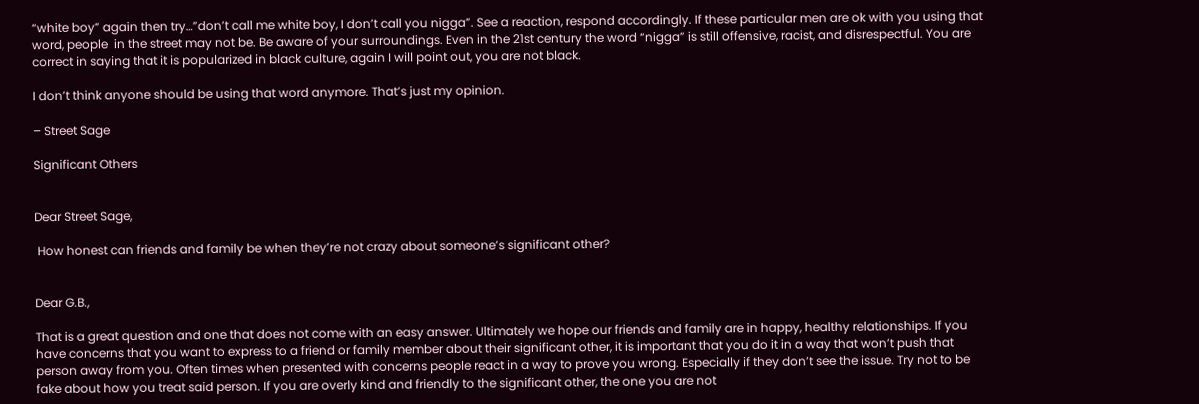“white boy” again then try…”don’t call me white boy, I don’t call you nigga”. See a reaction, respond accordingly. If these particular men are ok with you using that word, people  in the street may not be. Be aware of your surroundings. Even in the 21st century the word “nigga” is still offensive, racist, and disrespectful. You are correct in saying that it is popularized in black culture, again I will point out, you are not black.

I don’t think anyone should be using that word anymore. That’s just my opinion.

– Street Sage

Significant Others


Dear Street Sage,

 How honest can friends and family be when they’re not crazy about someone’s significant other?


Dear G.B.,

That is a great question and one that does not come with an easy answer. Ultimately we hope our friends and family are in happy, healthy relationships. If you have concerns that you want to express to a friend or family member about their significant other, it is important that you do it in a way that won’t push that person away from you. Often times when presented with concerns people react in a way to prove you wrong. Especially if they don’t see the issue. Try not to be fake about how you treat said person. If you are overly kind and friendly to the significant other, the one you are not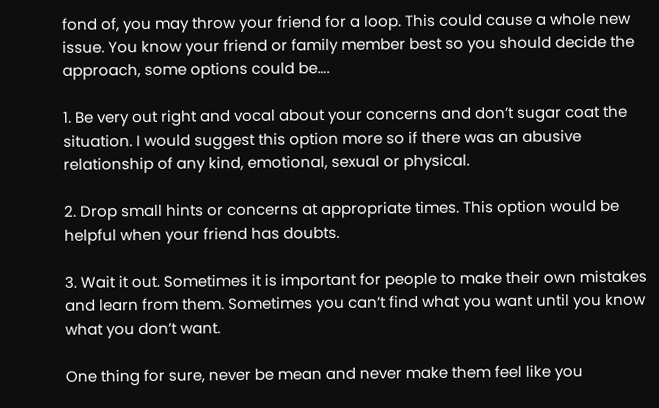fond of, you may throw your friend for a loop. This could cause a whole new issue. You know your friend or family member best so you should decide the approach, some options could be….

1. Be very out right and vocal about your concerns and don’t sugar coat the situation. I would suggest this option more so if there was an abusive relationship of any kind, emotional, sexual or physical.

2. Drop small hints or concerns at appropriate times. This option would be helpful when your friend has doubts.

3. Wait it out. Sometimes it is important for people to make their own mistakes and learn from them. Sometimes you can’t find what you want until you know what you don’t want.

One thing for sure, never be mean and never make them feel like you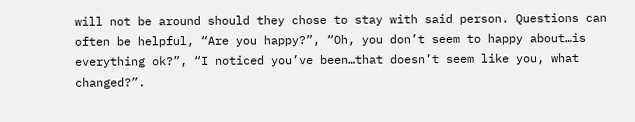will not be around should they chose to stay with said person. Questions can often be helpful, “Are you happy?”, “Oh, you don’t seem to happy about…is everything ok?”, “I noticed you’ve been…that doesn’t seem like you, what changed?”.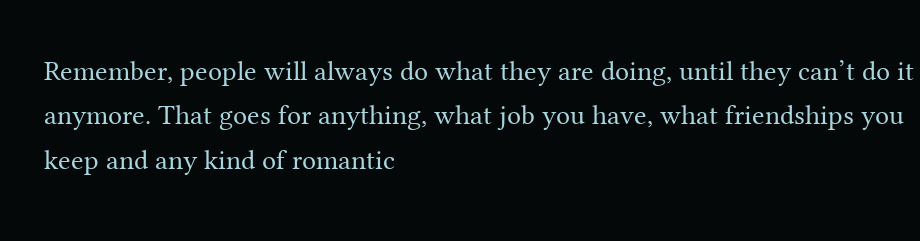Remember, people will always do what they are doing, until they can’t do it anymore. That goes for anything, what job you have, what friendships you keep and any kind of romantic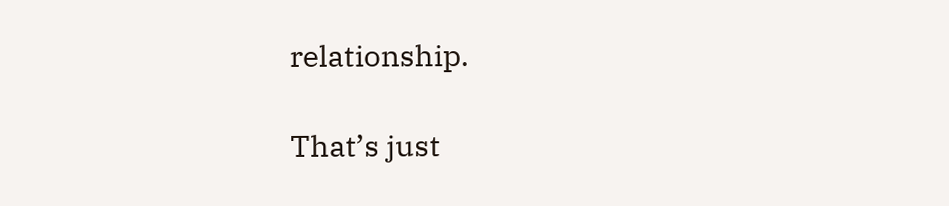relationship.

That’s just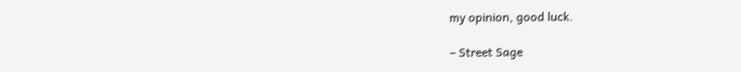my opinion, good luck.

– Street Sage